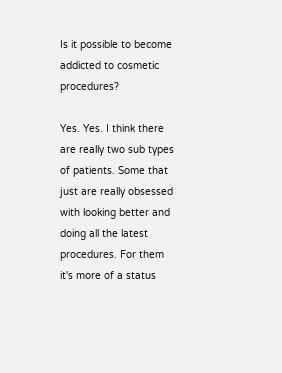Is it possible to become addicted to cosmetic procedures?

Yes. Yes. I think there are really two sub types of patients. Some that just are really obsessed with looking better and doing all the latest procedures. For them it's more of a status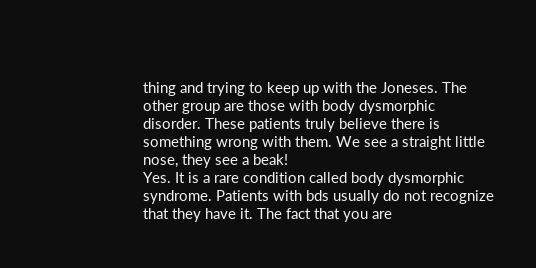thing and trying to keep up with the Joneses. The other group are those with body dysmorphic disorder. These patients truly believe there is something wrong with them. We see a straight little nose, they see a beak!
Yes. It is a rare condition called body dysmorphic syndrome. Patients with bds usually do not recognize that they have it. The fact that you are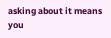asking about it means you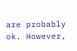are probably ok. However,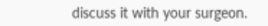discuss it with your surgeon.